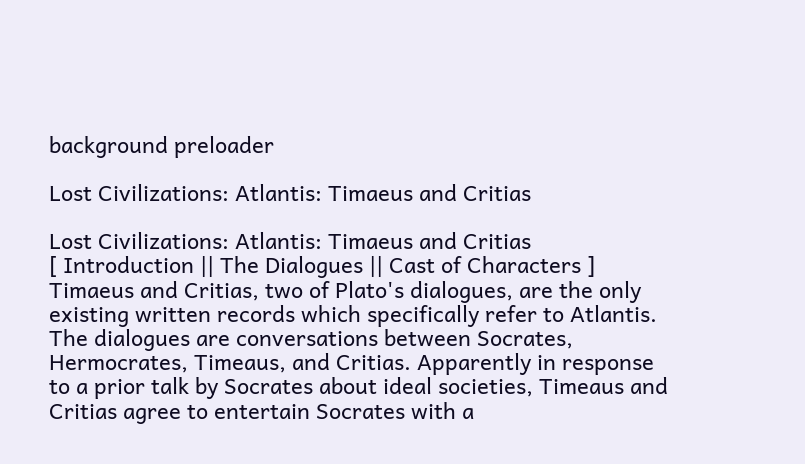background preloader

Lost Civilizations: Atlantis: Timaeus and Critias

Lost Civilizations: Atlantis: Timaeus and Critias
[ Introduction || The Dialogues || Cast of Characters ] Timaeus and Critias, two of Plato's dialogues, are the only existing written records which specifically refer to Atlantis. The dialogues are conversations between Socrates, Hermocrates, Timeaus, and Critias. Apparently in response to a prior talk by Socrates about ideal societies, Timeaus and Critias agree to entertain Socrates with a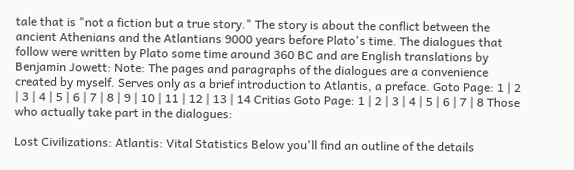tale that is "not a fiction but a true story." The story is about the conflict between the ancient Athenians and the Atlantians 9000 years before Plato's time. The dialogues that follow were written by Plato some time around 360 BC and are English translations by Benjamin Jowett: Note: The pages and paragraphs of the dialogues are a convenience created by myself. Serves only as a brief introduction to Atlantis, a preface. Goto Page: 1 | 2 | 3 | 4 | 5 | 6 | 7 | 8 | 9 | 10 | 11 | 12 | 13 | 14 Critias Goto Page: 1 | 2 | 3 | 4 | 5 | 6 | 7 | 8 Those who actually take part in the dialogues:

Lost Civilizations: Atlantis: Vital Statistics Below you'll find an outline of the details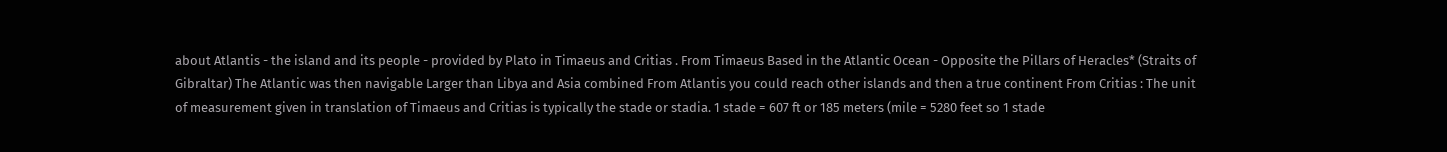about Atlantis - the island and its people - provided by Plato in Timaeus and Critias . From Timaeus Based in the Atlantic Ocean - Opposite the Pillars of Heracles* (Straits of Gibraltar) The Atlantic was then navigable Larger than Libya and Asia combined From Atlantis you could reach other islands and then a true continent From Critias : The unit of measurement given in translation of Timaeus and Critias is typically the stade or stadia. 1 stade = 607 ft or 185 meters (mile = 5280 feet so 1 stade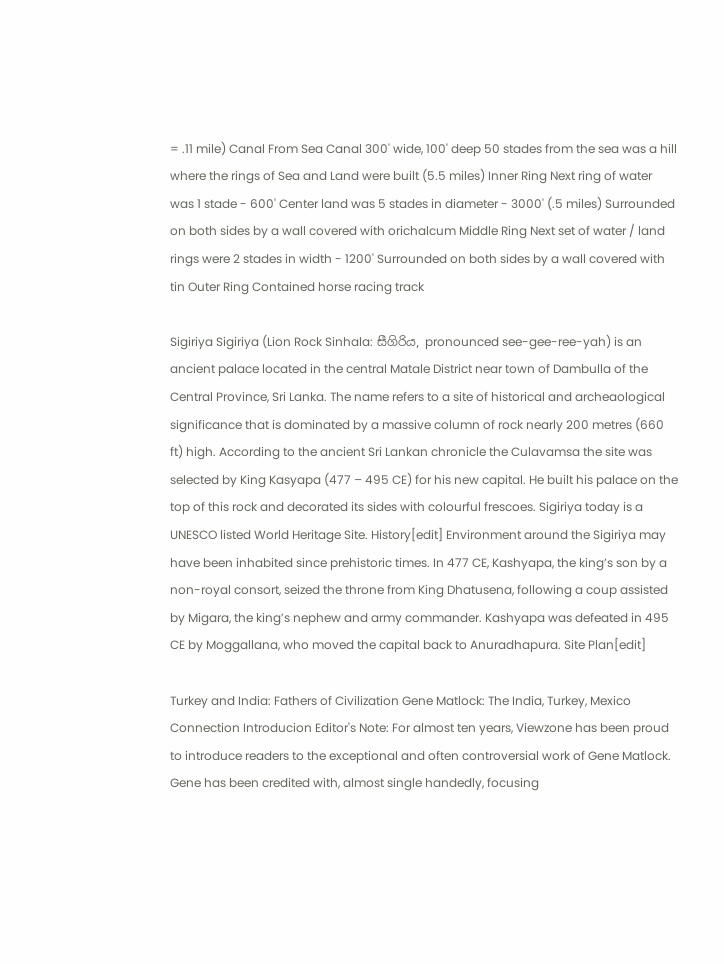= .11 mile) Canal From Sea Canal 300' wide, 100' deep 50 stades from the sea was a hill where the rings of Sea and Land were built (5.5 miles) Inner Ring Next ring of water was 1 stade - 600' Center land was 5 stades in diameter - 3000' (.5 miles) Surrounded on both sides by a wall covered with orichalcum Middle Ring Next set of water / land rings were 2 stades in width - 1200' Surrounded on both sides by a wall covered with tin Outer Ring Contained horse racing track

Sigiriya Sigiriya (Lion Rock Sinhala: සීගිරිය, pronounced see-gee-ree-yah) is an ancient palace located in the central Matale District near town of Dambulla of the Central Province, Sri Lanka. The name refers to a site of historical and archeaological significance that is dominated by a massive column of rock nearly 200 metres (660 ft) high. According to the ancient Sri Lankan chronicle the Culavamsa the site was selected by King Kasyapa (477 – 495 CE) for his new capital. He built his palace on the top of this rock and decorated its sides with colourful frescoes. Sigiriya today is a UNESCO listed World Heritage Site. History[edit] Environment around the Sigiriya may have been inhabited since prehistoric times. In 477 CE, Kashyapa, the king’s son by a non-royal consort, seized the throne from King Dhatusena, following a coup assisted by Migara, the king’s nephew and army commander. Kashyapa was defeated in 495 CE by Moggallana, who moved the capital back to Anuradhapura. Site Plan[edit]

Turkey and India: Fathers of Civilization Gene Matlock: The India, Turkey, Mexico Connection Introducion Editor's Note: For almost ten years, Viewzone has been proud to introduce readers to the exceptional and often controversial work of Gene Matlock. Gene has been credited with, almost single handedly, focusing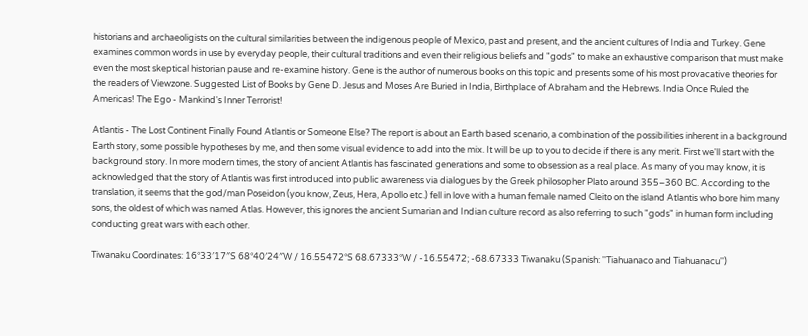historians and archaeoligists on the cultural similarities between the indigenous people of Mexico, past and present, and the ancient cultures of India and Turkey. Gene examines common words in use by everyday people, their cultural traditions and even their religious beliefs and "gods" to make an exhaustive comparison that must make even the most skeptical historian pause and re-examine history. Gene is the author of numerous books on this topic and presents some of his most provacative theories for the readers of Viewzone. Suggested List of Books by Gene D. Jesus and Moses Are Buried in India, Birthplace of Abraham and the Hebrews. India Once Ruled the Americas! The Ego - Mankind's Inner Terrorist!

Atlantis - The Lost Continent Finally Found Atlantis or Someone Else? The report is about an Earth based scenario, a combination of the possibilities inherent in a background Earth story, some possible hypotheses by me, and then some visual evidence to add into the mix. It will be up to you to decide if there is any merit. First we'll start with the background story. In more modern times, the story of ancient Atlantis has fascinated generations and some to obsession as a real place. As many of you may know, it is acknowledged that the story of Atlantis was first introduced into public awareness via dialogues by the Greek philosopher Plato around 355–360 BC. According to the translation, it seems that the god/man Poseidon (you know, Zeus, Hera, Apollo etc.) fell in love with a human female named Cleito on the island Atlantis who bore him many sons, the oldest of which was named Atlas. However, this ignores the ancient Sumarian and Indian culture record as also referring to such "gods" in human form including conducting great wars with each other.

Tiwanaku Coordinates: 16°33′17″S 68°40′24″W / 16.55472°S 68.67333°W / -16.55472; -68.67333 Tiwanaku (Spanish: ''Tiahuanaco and Tiahuanacu'')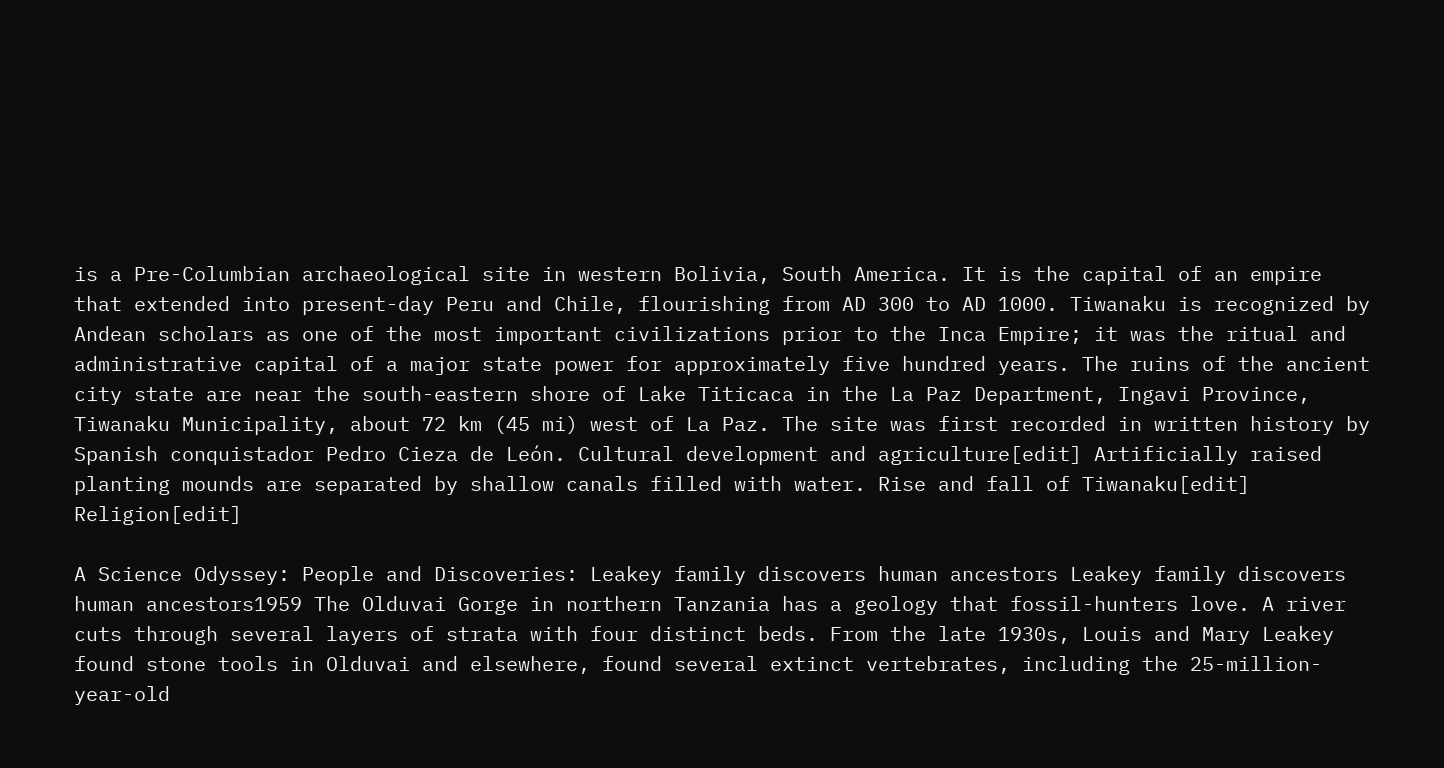is a Pre-Columbian archaeological site in western Bolivia, South America. It is the capital of an empire that extended into present-day Peru and Chile, flourishing from AD 300 to AD 1000. Tiwanaku is recognized by Andean scholars as one of the most important civilizations prior to the Inca Empire; it was the ritual and administrative capital of a major state power for approximately five hundred years. The ruins of the ancient city state are near the south-eastern shore of Lake Titicaca in the La Paz Department, Ingavi Province, Tiwanaku Municipality, about 72 km (45 mi) west of La Paz. The site was first recorded in written history by Spanish conquistador Pedro Cieza de León. Cultural development and agriculture[edit] Artificially raised planting mounds are separated by shallow canals filled with water. Rise and fall of Tiwanaku[edit] Religion[edit]

A Science Odyssey: People and Discoveries: Leakey family discovers human ancestors Leakey family discovers human ancestors1959 The Olduvai Gorge in northern Tanzania has a geology that fossil-hunters love. A river cuts through several layers of strata with four distinct beds. From the late 1930s, Louis and Mary Leakey found stone tools in Olduvai and elsewhere, found several extinct vertebrates, including the 25-million-year-old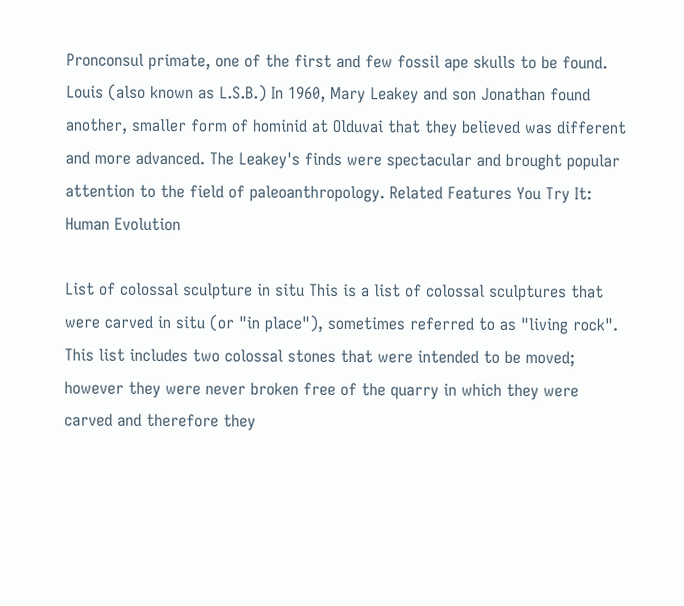Pronconsul primate, one of the first and few fossil ape skulls to be found. Louis (also known as L.S.B.) In 1960, Mary Leakey and son Jonathan found another, smaller form of hominid at Olduvai that they believed was different and more advanced. The Leakey's finds were spectacular and brought popular attention to the field of paleoanthropology. Related Features You Try It: Human Evolution

List of colossal sculpture in situ This is a list of colossal sculptures that were carved in situ (or "in place"), sometimes referred to as "living rock". This list includes two colossal stones that were intended to be moved; however they were never broken free of the quarry in which they were carved and therefore they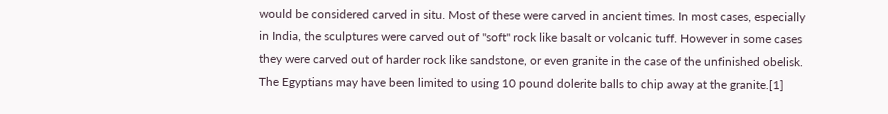would be considered carved in situ. Most of these were carved in ancient times. In most cases, especially in India, the sculptures were carved out of "soft" rock like basalt or volcanic tuff. However in some cases they were carved out of harder rock like sandstone, or even granite in the case of the unfinished obelisk. The Egyptians may have been limited to using 10 pound dolerite balls to chip away at the granite.[1]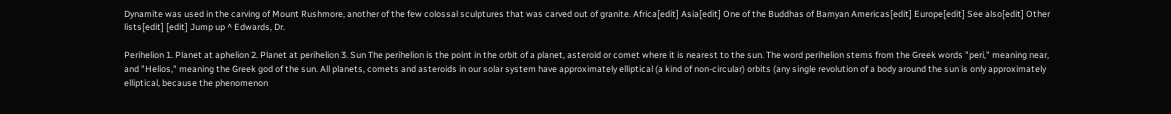Dynamite was used in the carving of Mount Rushmore, another of the few colossal sculptures that was carved out of granite. Africa[edit] Asia[edit] One of the Buddhas of Bamyan Americas[edit] Europe[edit] See also[edit] Other lists[edit] [edit] Jump up ^ Edwards, Dr.

Perihelion 1. Planet at aphelion 2. Planet at perihelion 3. Sun The perihelion is the point in the orbit of a planet, asteroid or comet where it is nearest to the sun. The word perihelion stems from the Greek words "peri," meaning near, and "Helios," meaning the Greek god of the sun. All planets, comets and asteroids in our solar system have approximately elliptical (a kind of non-circular) orbits (any single revolution of a body around the sun is only approximately elliptical, because the phenomenon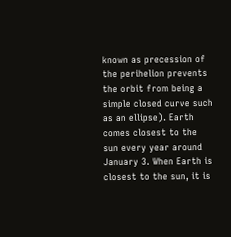known as precession of the perihelion prevents the orbit from being a simple closed curve such as an ellipse). Earth comes closest to the sun every year around January 3. When Earth is closest to the sun, it is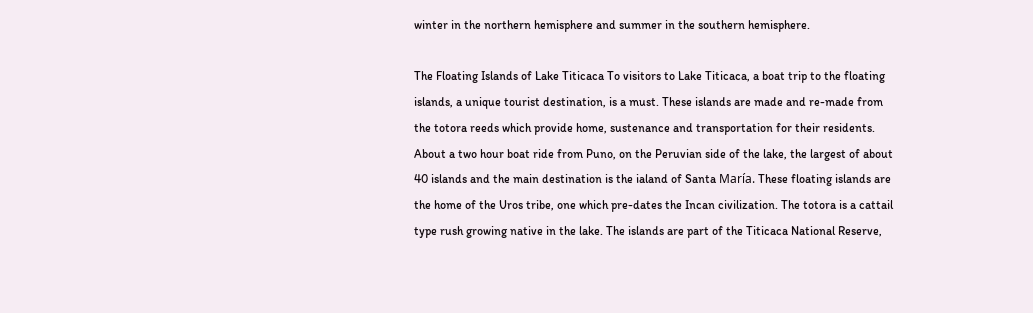winter in the northern hemisphere and summer in the southern hemisphere.

The Floating Islands of Lake Titicaca To visitors to Lake Titicaca, a boat trip to the floating islands, a unique tourist destination, is a must. These islands are made and re-made from the totora reeds which provide home, sustenance and transportation for their residents. About a two hour boat ride from Puno, on the Peruvian side of the lake, the largest of about 40 islands and the main destination is the ialand of Santa María. These floating islands are the home of the Uros tribe, one which pre-dates the Incan civilization. The totora is a cattail type rush growing native in the lake. The islands are part of the Titicaca National Reserve,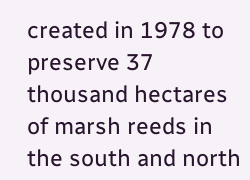created in 1978 to preserve 37 thousand hectares of marsh reeds in the south and north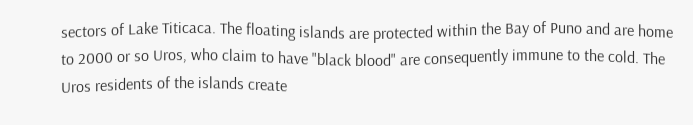sectors of Lake Titicaca. The floating islands are protected within the Bay of Puno and are home to 2000 or so Uros, who claim to have "black blood" are consequently immune to the cold. The Uros residents of the islands create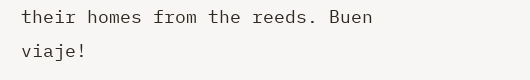their homes from the reeds. Buen viaje!